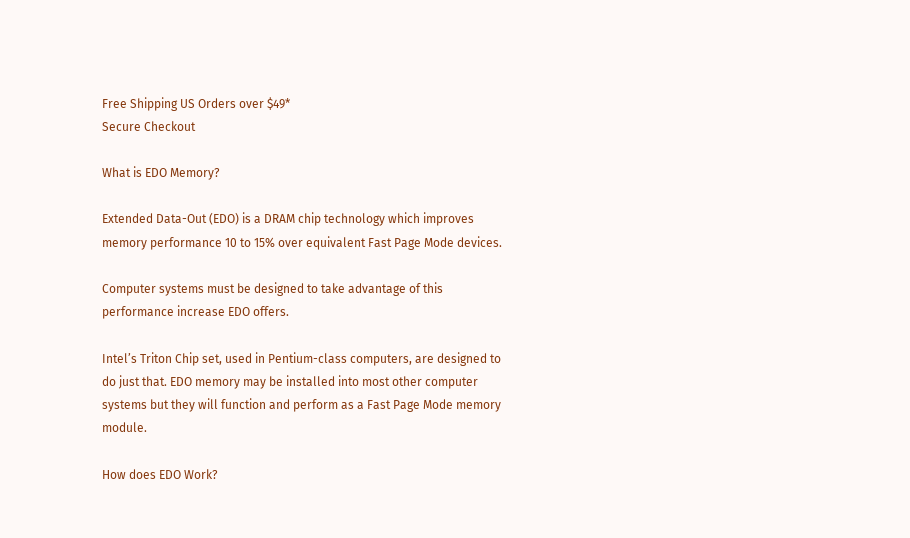Free Shipping US Orders over $49*
Secure Checkout

What is EDO Memory?

Extended Data-Out (EDO) is a DRAM chip technology which improves memory performance 10 to 15% over equivalent Fast Page Mode devices.

Computer systems must be designed to take advantage of this performance increase EDO offers.

Intel’s Triton Chip set, used in Pentium-class computers, are designed to do just that. EDO memory may be installed into most other computer systems but they will function and perform as a Fast Page Mode memory module.

How does EDO Work?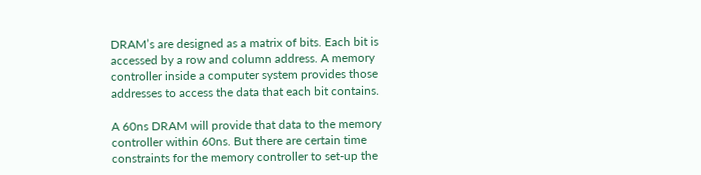DRAM’s are designed as a matrix of bits. Each bit is accessed by a row and column address. A memory controller inside a computer system provides those addresses to access the data that each bit contains.

A 60ns DRAM will provide that data to the memory controller within 60ns. But there are certain time constraints for the memory controller to set-up the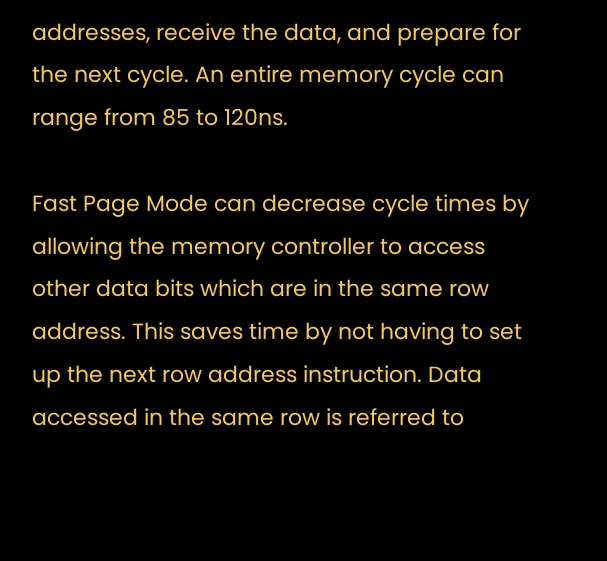addresses, receive the data, and prepare for the next cycle. An entire memory cycle can range from 85 to 120ns.

Fast Page Mode can decrease cycle times by allowing the memory controller to access other data bits which are in the same row address. This saves time by not having to set up the next row address instruction. Data accessed in the same row is referred to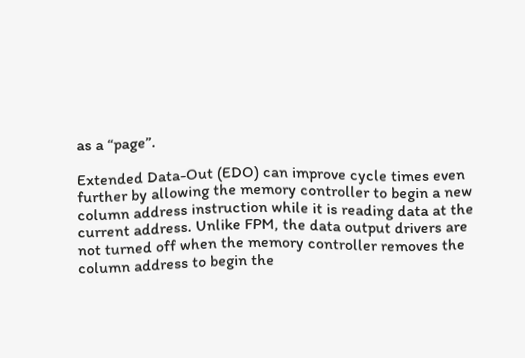as a “page”.

Extended Data-Out (EDO) can improve cycle times even further by allowing the memory controller to begin a new column address instruction while it is reading data at the current address. Unlike FPM, the data output drivers are not turned off when the memory controller removes the column address to begin the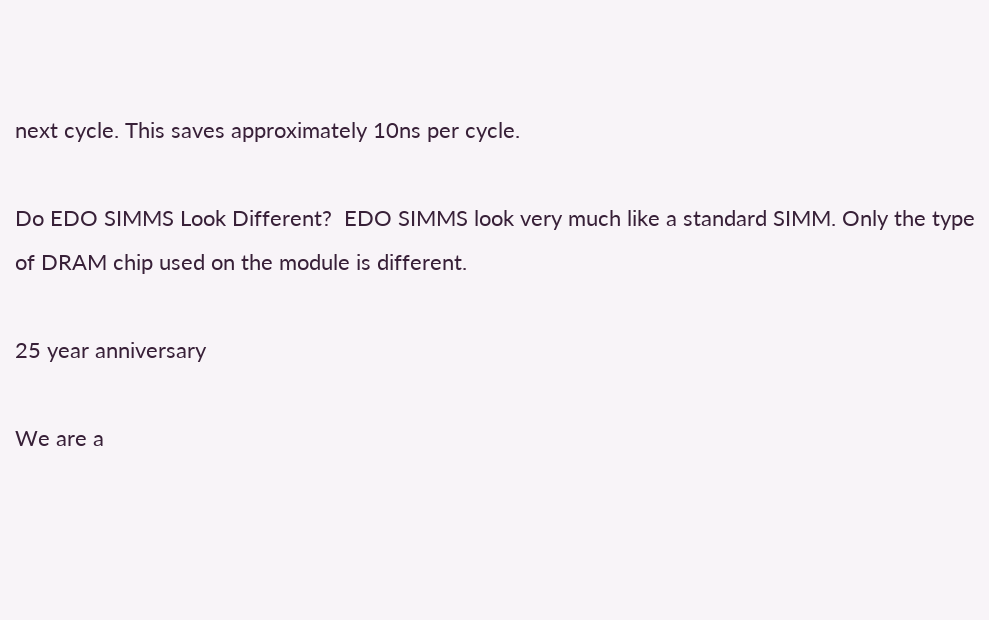next cycle. This saves approximately 10ns per cycle.

Do EDO SIMMS Look Different?  EDO SIMMS look very much like a standard SIMM. Only the type of DRAM chip used on the module is different.

25 year anniversary

We are a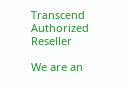Transcend Authorized Reseller

We are an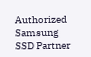Authorized Samsung SSD Partner